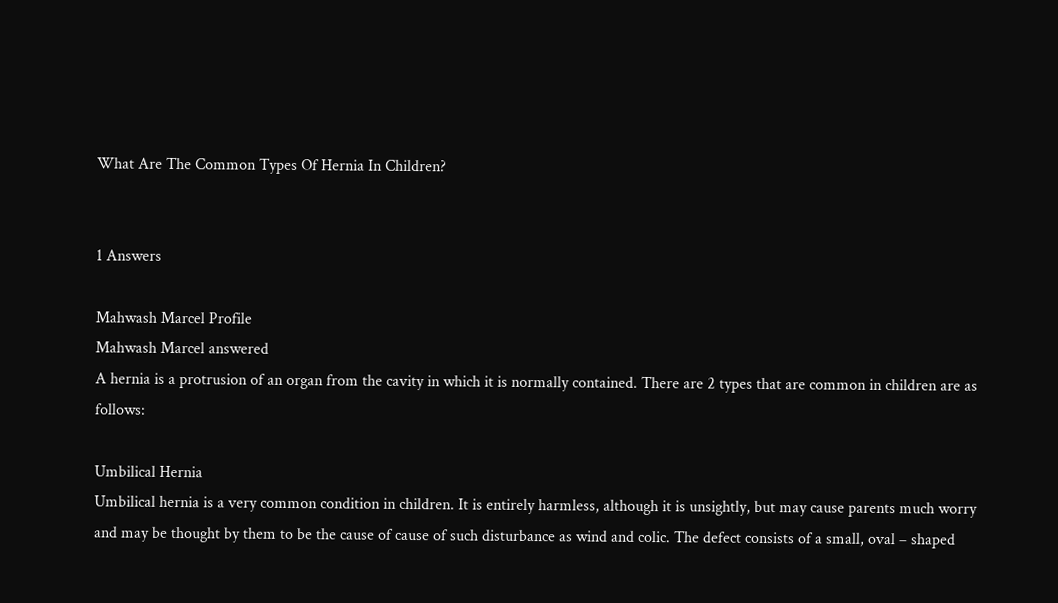What Are The Common Types Of Hernia In Children?


1 Answers

Mahwash Marcel Profile
Mahwash Marcel answered
A hernia is a protrusion of an organ from the cavity in which it is normally contained. There are 2 types that are common in children are as follows:

Umbilical Hernia
Umbilical hernia is a very common condition in children. It is entirely harmless, although it is unsightly, but may cause parents much worry and may be thought by them to be the cause of cause of such disturbance as wind and colic. The defect consists of a small, oval – shaped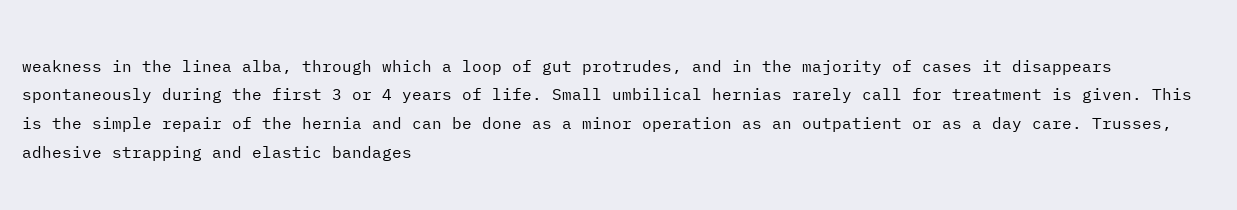weakness in the linea alba, through which a loop of gut protrudes, and in the majority of cases it disappears spontaneously during the first 3 or 4 years of life. Small umbilical hernias rarely call for treatment is given. This is the simple repair of the hernia and can be done as a minor operation as an outpatient or as a day care. Trusses, adhesive strapping and elastic bandages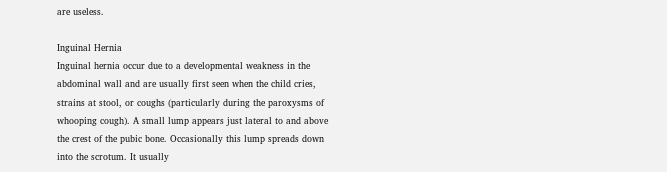are useless.

Inguinal Hernia
Inguinal hernia occur due to a developmental weakness in the abdominal wall and are usually first seen when the child cries, strains at stool, or coughs (particularly during the paroxysms of whooping cough). A small lump appears just lateral to and above the crest of the pubic bone. Occasionally this lump spreads down into the scrotum. It usually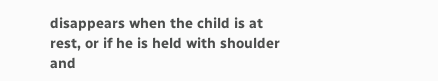disappears when the child is at rest, or if he is held with shoulder and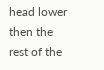head lower then the rest of the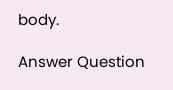body.

Answer Question